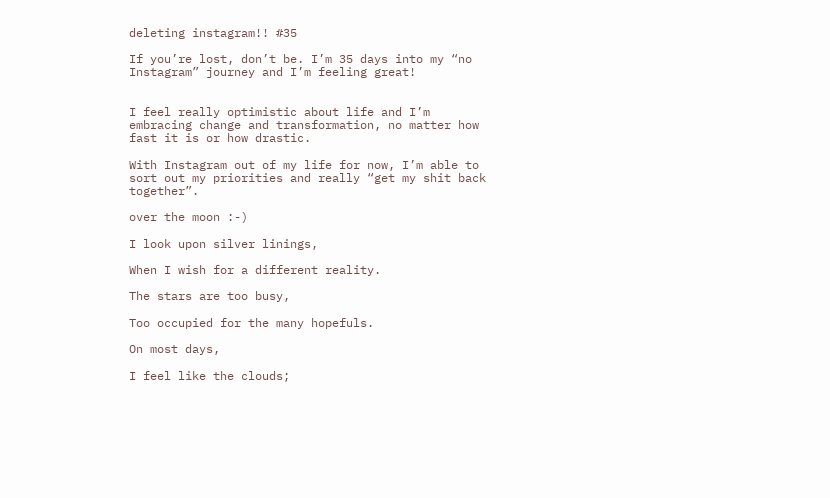deleting instagram!! #35

If you’re lost, don’t be. I’m 35 days into my “no Instagram” journey and I’m feeling great!


I feel really optimistic about life and I’m embracing change and transformation, no matter how fast it is or how drastic.

With Instagram out of my life for now, I’m able to sort out my priorities and really “get my shit back together”.

over the moon :-)

I look upon silver linings,

When I wish for a different reality.

The stars are too busy,

Too occupied for the many hopefuls.

On most days,

I feel like the clouds;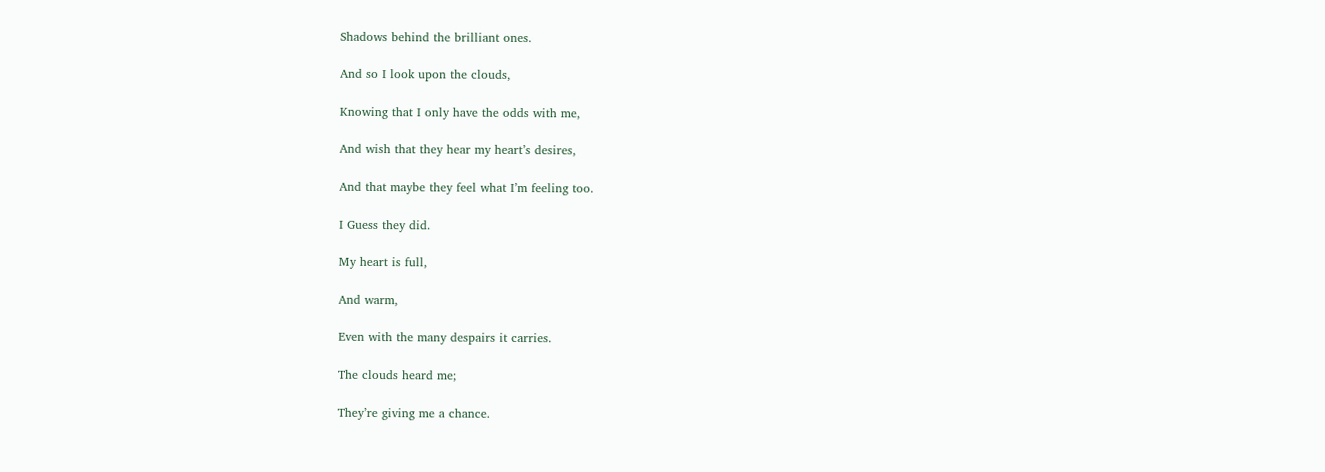Shadows behind the brilliant ones.

And so I look upon the clouds,

Knowing that I only have the odds with me,

And wish that they hear my heart’s desires,

And that maybe they feel what I’m feeling too.

I Guess they did.

My heart is full,

And warm,

Even with the many despairs it carries.

The clouds heard me;

They’re giving me a chance.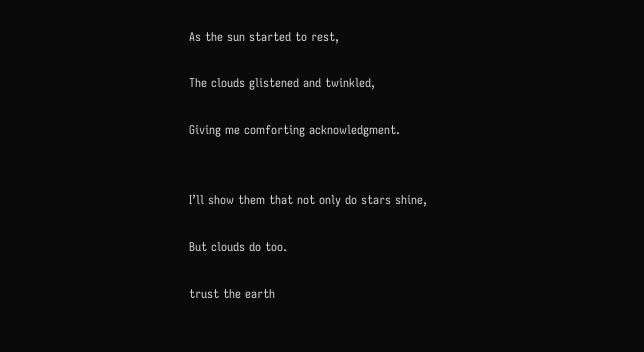As the sun started to rest,

The clouds glistened and twinkled,

Giving me comforting acknowledgment.


I’ll show them that not only do stars shine,

But clouds do too.

trust the earth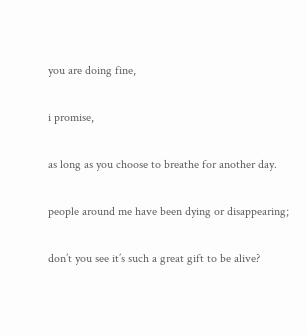you are doing fine,

i promise,

as long as you choose to breathe for another day.

people around me have been dying or disappearing;

don’t you see it’s such a great gift to be alive?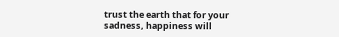trust the earth that for your sadness, happiness will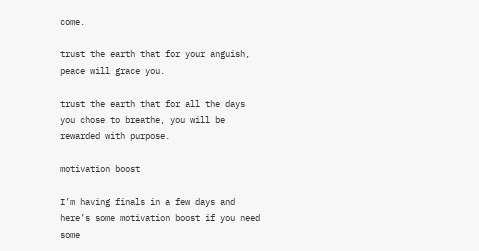come.

trust the earth that for your anguish, peace will grace you.

trust the earth that for all the days you chose to breathe, you will be rewarded with purpose.

motivation boost

I’m having finals in a few days and here’s some motivation boost if you need some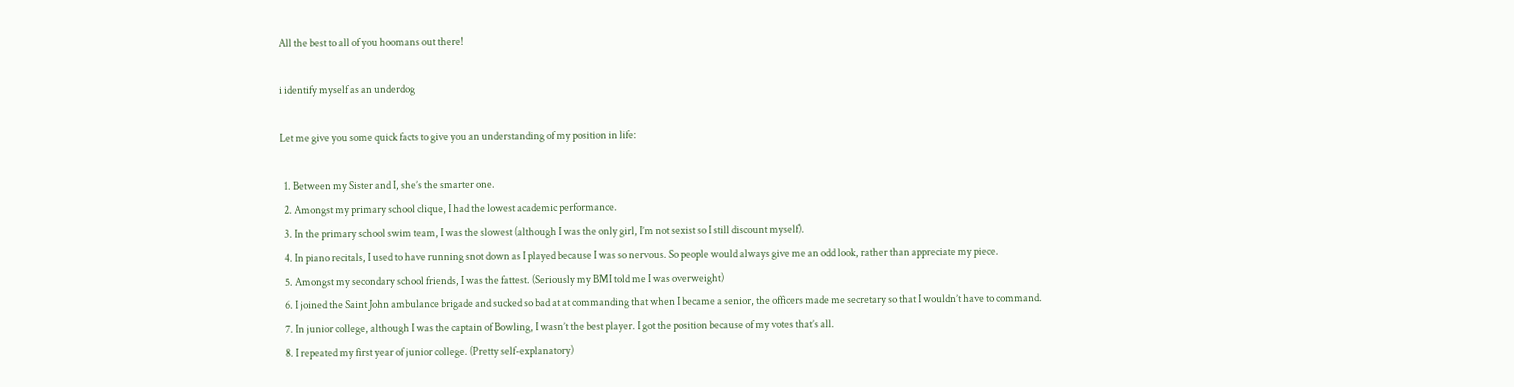All the best to all of you hoomans out there!

i identify myself as an underdog

Let me give you some quick facts to give you an understanding of my position in life:

  1. Between my Sister and I, she’s the smarter one.
  2. Amongst my primary school clique, I had the lowest academic performance.
  3. In the primary school swim team, I was the slowest (although I was the only girl, I’m not sexist so I still discount myself).
  4. In piano recitals, I used to have running snot down as I played because I was so nervous. So people would always give me an odd look, rather than appreciate my piece.
  5. Amongst my secondary school friends, I was the fattest. (Seriously my BMI told me I was overweight)
  6. I joined the Saint John ambulance brigade and sucked so bad at at commanding that when I became a senior, the officers made me secretary so that I wouldn’t have to command.
  7. In junior college, although I was the captain of Bowling, I wasn’t the best player. I got the position because of my votes that’s all.
  8. I repeated my first year of junior college. (Pretty self-explanatory)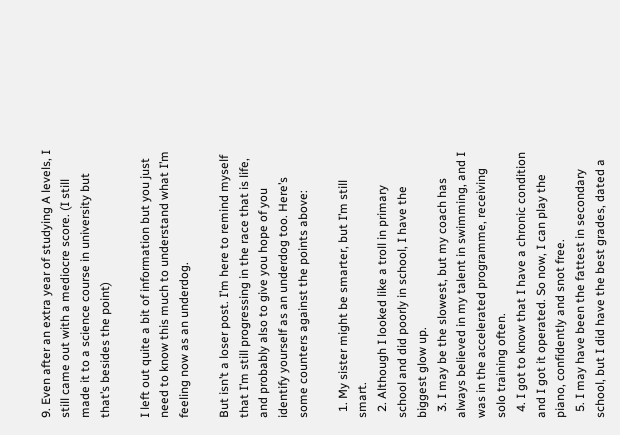9. Even after an extra year of studying A levels, I still came out with a mediocre score. (I still made it to a science course in university but that’s besides the point)

I left out quite a bit of information but you just need to know this much to understand what I’m feeling now as an underdog.

But isn’t a loser post. I’m here to remind myself that I’m still progressing in the race that is life, and probably also to give you hope of you identify yourself as an underdog too. Here’s some counters against the points above:

  1. My sister might be smarter, but I’m still smart.
  2. Although I looked like a troll in primary school and did poorly in school, I have the biggest glow up.
  3. I may be the slowest, but my coach has always believed in my talent in swimming, and I was in the accelerated programme, receiving solo training often.
  4. I got to know that I have a chronic condition and I got it operated. So now, I can play the piano, confidently and snot free.
  5. I may have been the fattest in secondary school, but I did have the best grades, dated a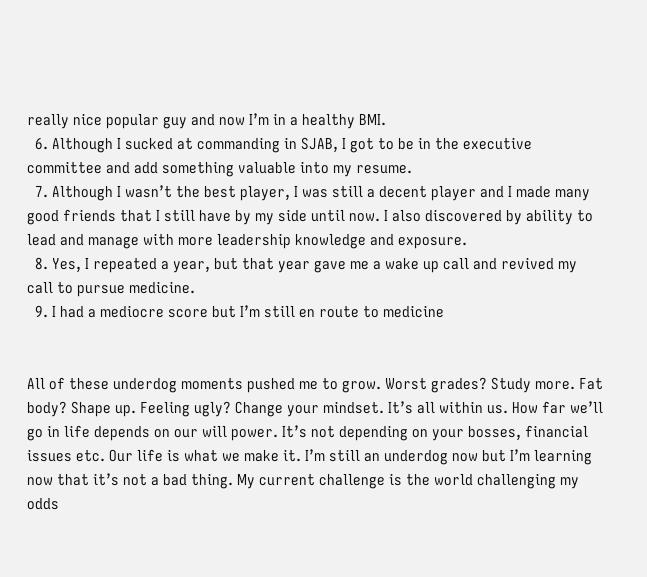really nice popular guy and now I’m in a healthy BMI.
  6. Although I sucked at commanding in SJAB, I got to be in the executive committee and add something valuable into my resume.
  7. Although I wasn’t the best player, I was still a decent player and I made many good friends that I still have by my side until now. I also discovered by ability to lead and manage with more leadership knowledge and exposure.
  8. Yes, I repeated a year, but that year gave me a wake up call and revived my call to pursue medicine.
  9. I had a mediocre score but I’m still en route to medicine


All of these underdog moments pushed me to grow. Worst grades? Study more. Fat body? Shape up. Feeling ugly? Change your mindset. It’s all within us. How far we’ll go in life depends on our will power. It’s not depending on your bosses, financial issues etc. Our life is what we make it. I’m still an underdog now but I’m learning now that it’s not a bad thing. My current challenge is the world challenging my odds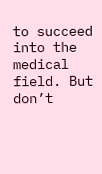to succeed into the medical field. But don’t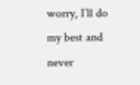worry, I’ll do my best and never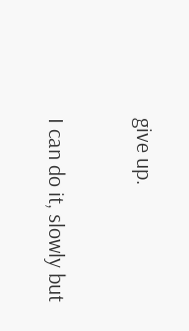give up.

I can do it, slowly but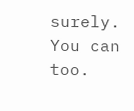surely. You can too.